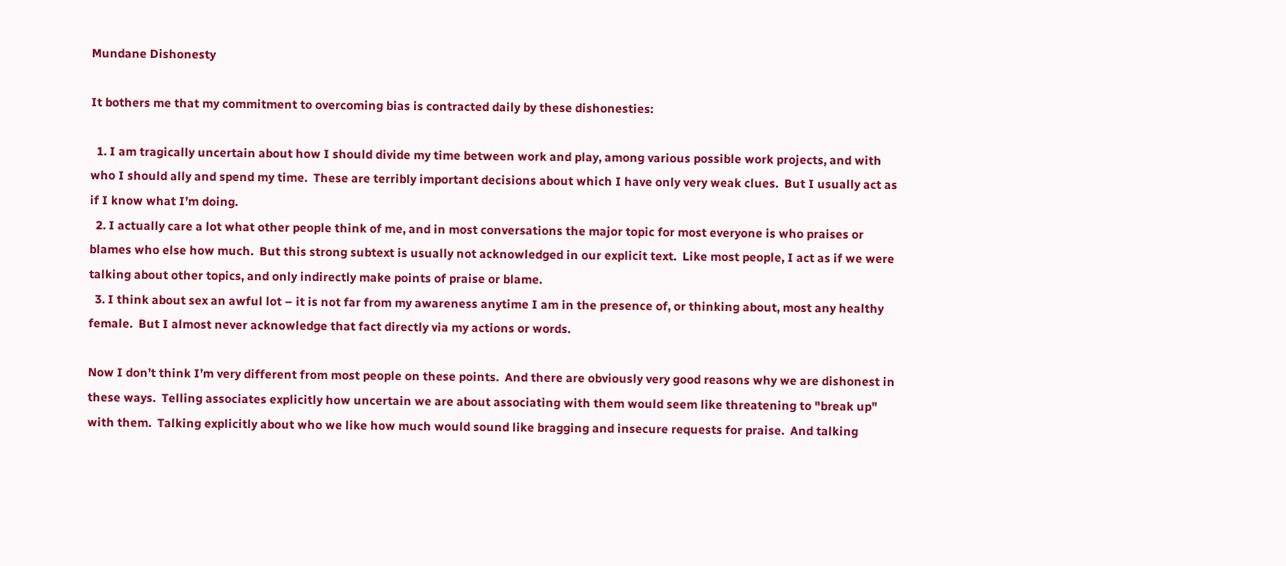Mundane Dishonesty

It bothers me that my commitment to overcoming bias is contracted daily by these dishonesties:

  1. I am tragically uncertain about how I should divide my time between work and play, among various possible work projects, and with who I should ally and spend my time.  These are terribly important decisions about which I have only very weak clues.  But I usually act as if I know what I’m doing.
  2. I actually care a lot what other people think of me, and in most conversations the major topic for most everyone is who praises or blames who else how much.  But this strong subtext is usually not acknowledged in our explicit text.  Like most people, I act as if we were talking about other topics, and only indirectly make points of praise or blame.
  3. I think about sex an awful lot – it is not far from my awareness anytime I am in the presence of, or thinking about, most any healthy female.  But I almost never acknowledge that fact directly via my actions or words.

Now I don’t think I’m very different from most people on these points.  And there are obviously very good reasons why we are dishonest in these ways.  Telling associates explicitly how uncertain we are about associating with them would seem like threatening to "break up" with them.  Talking explicitly about who we like how much would sound like bragging and insecure requests for praise.  And talking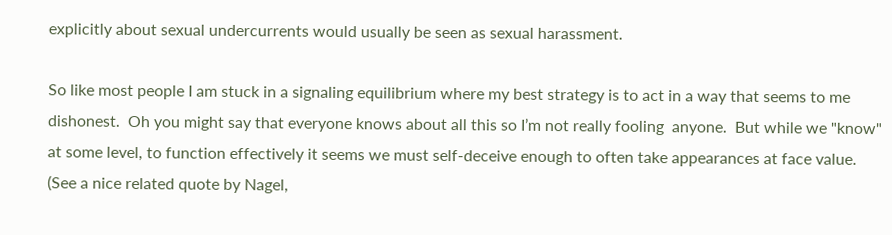explicitly about sexual undercurrents would usually be seen as sexual harassment.

So like most people I am stuck in a signaling equilibrium where my best strategy is to act in a way that seems to me dishonest.  Oh you might say that everyone knows about all this so I’m not really fooling  anyone.  But while we "know" at some level, to function effectively it seems we must self-deceive enough to often take appearances at face value.   (See a nice related quote by Nagel,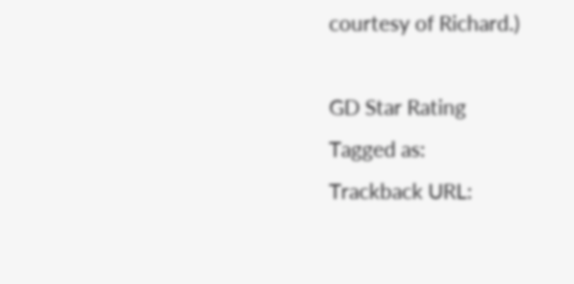courtesy of Richard.)

GD Star Rating
Tagged as:
Trackback URL: